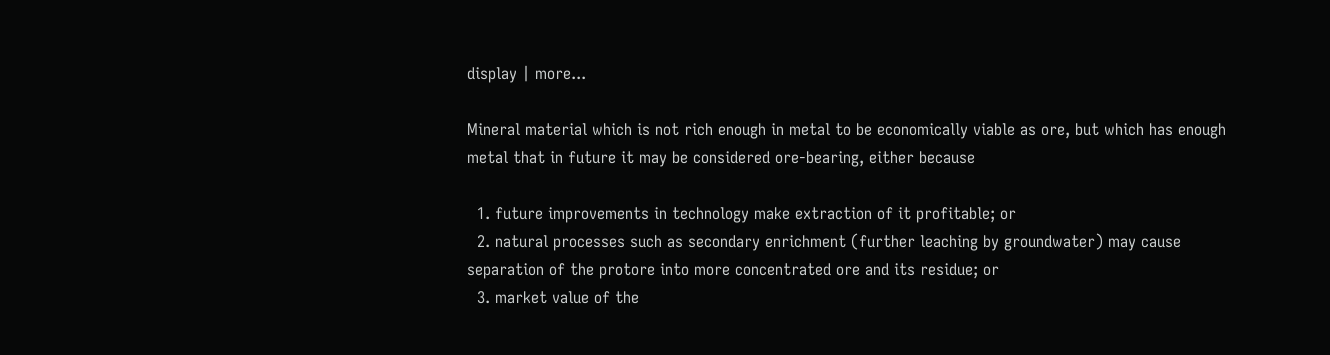display | more...

Mineral material which is not rich enough in metal to be economically viable as ore, but which has enough metal that in future it may be considered ore-bearing, either because

  1. future improvements in technology make extraction of it profitable; or
  2. natural processes such as secondary enrichment (further leaching by groundwater) may cause separation of the protore into more concentrated ore and its residue; or
  3. market value of the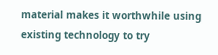material makes it worthwhile using existing technology to try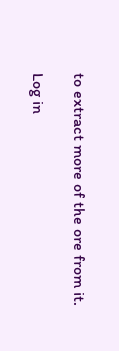to extract more of the ore from it.

Log in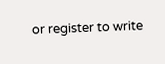or register to write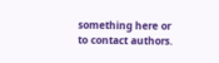something here or to contact authors.